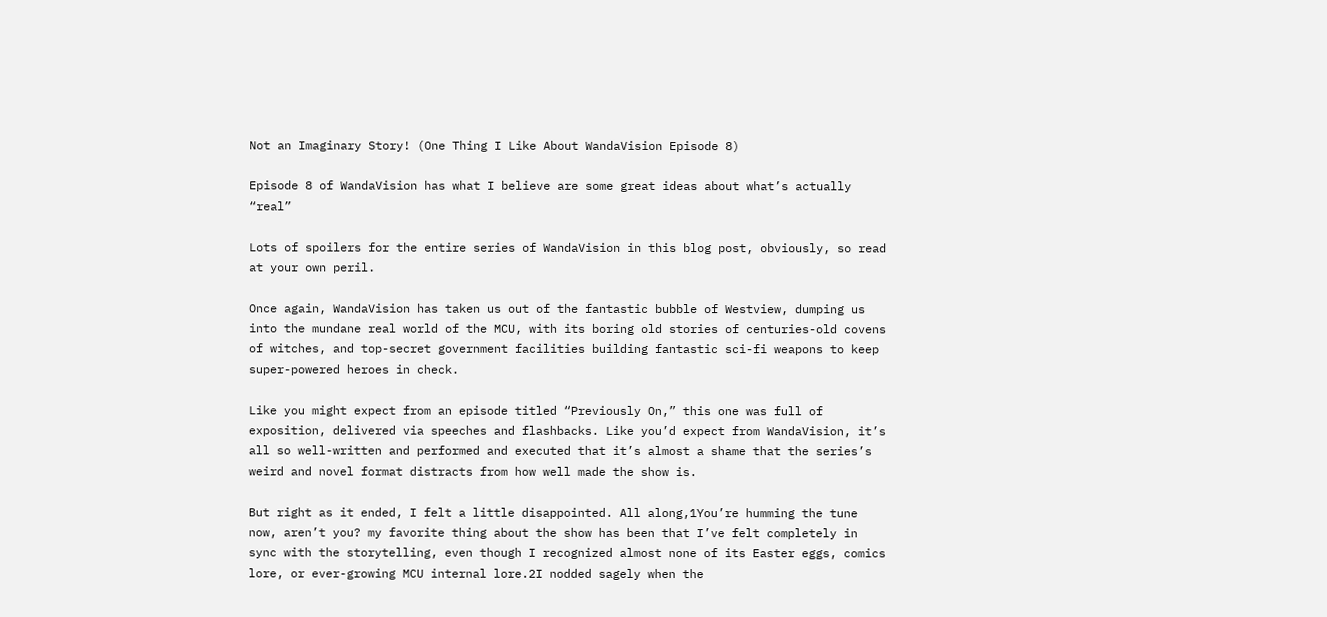Not an Imaginary Story! (One Thing I Like About WandaVision Episode 8)

Episode 8 of WandaVision has what I believe are some great ideas about what’s actually “real”

Lots of spoilers for the entire series of WandaVision in this blog post, obviously, so read at your own peril.

Once again, WandaVision has taken us out of the fantastic bubble of Westview, dumping us into the mundane real world of the MCU, with its boring old stories of centuries-old covens of witches, and top-secret government facilities building fantastic sci-fi weapons to keep super-powered heroes in check.

Like you might expect from an episode titled “Previously On,” this one was full of exposition, delivered via speeches and flashbacks. Like you’d expect from WandaVision, it’s all so well-written and performed and executed that it’s almost a shame that the series’s weird and novel format distracts from how well made the show is.

But right as it ended, I felt a little disappointed. All along,1You’re humming the tune now, aren’t you? my favorite thing about the show has been that I’ve felt completely in sync with the storytelling, even though I recognized almost none of its Easter eggs, comics lore, or ever-growing MCU internal lore.2I nodded sagely when the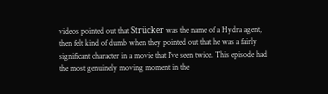videos pointed out that Strücker was the name of a Hydra agent, then felt kind of dumb when they pointed out that he was a fairly significant character in a movie that I’ve seen twice. This episode had the most genuinely moving moment in the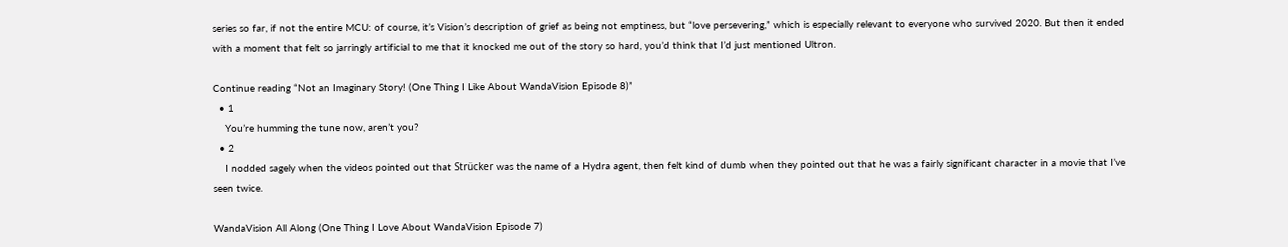series so far, if not the entire MCU: of course, it’s Vision’s description of grief as being not emptiness, but “love persevering,” which is especially relevant to everyone who survived 2020. But then it ended with a moment that felt so jarringly artificial to me that it knocked me out of the story so hard, you’d think that I’d just mentioned Ultron.

Continue reading “Not an Imaginary Story! (One Thing I Like About WandaVision Episode 8)”
  • 1
    You’re humming the tune now, aren’t you?
  • 2
    I nodded sagely when the videos pointed out that Strücker was the name of a Hydra agent, then felt kind of dumb when they pointed out that he was a fairly significant character in a movie that I’ve seen twice.

WandaVision All Along (One Thing I Love About WandaVision Episode 7)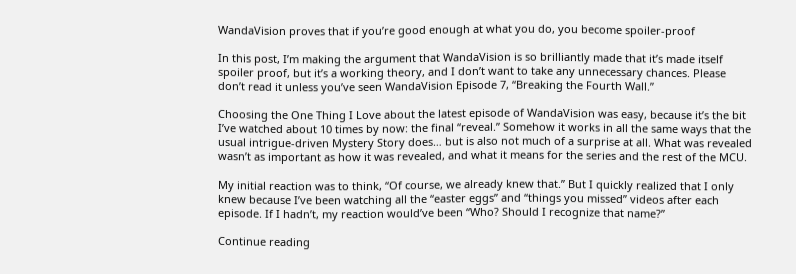WandaVision proves that if you’re good enough at what you do, you become spoiler-proof

In this post, I’m making the argument that WandaVision is so brilliantly made that it’s made itself spoiler proof, but it’s a working theory, and I don’t want to take any unnecessary chances. Please don’t read it unless you’ve seen WandaVision Episode 7, “Breaking the Fourth Wall.”

Choosing the One Thing I Love about the latest episode of WandaVision was easy, because it’s the bit I’ve watched about 10 times by now: the final “reveal.” Somehow it works in all the same ways that the usual intrigue-driven Mystery Story does… but is also not much of a surprise at all. What was revealed wasn’t as important as how it was revealed, and what it means for the series and the rest of the MCU.

My initial reaction was to think, “Of course, we already knew that.” But I quickly realized that I only knew because I’ve been watching all the “easter eggs” and “things you missed” videos after each episode. If I hadn’t, my reaction would’ve been “Who? Should I recognize that name?”

Continue reading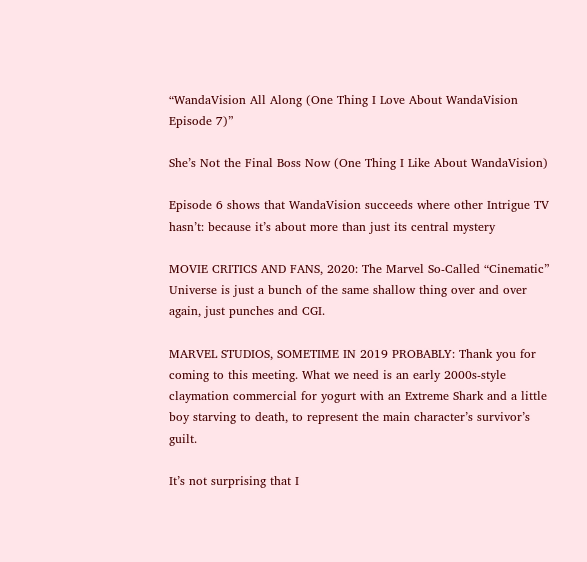“WandaVision All Along (One Thing I Love About WandaVision Episode 7)”

She’s Not the Final Boss Now (One Thing I Like About WandaVision)

Episode 6 shows that WandaVision succeeds where other Intrigue TV hasn’t: because it’s about more than just its central mystery

MOVIE CRITICS AND FANS, 2020: The Marvel So-Called “Cinematic” Universe is just a bunch of the same shallow thing over and over again, just punches and CGI.

MARVEL STUDIOS, SOMETIME IN 2019 PROBABLY: Thank you for coming to this meeting. What we need is an early 2000s-style claymation commercial for yogurt with an Extreme Shark and a little boy starving to death, to represent the main character’s survivor’s guilt.

It’s not surprising that I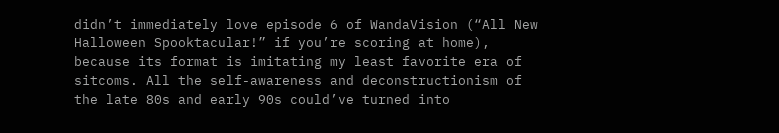didn’t immediately love episode 6 of WandaVision (“All New Halloween Spooktacular!” if you’re scoring at home), because its format is imitating my least favorite era of sitcoms. All the self-awareness and deconstructionism of the late 80s and early 90s could’ve turned into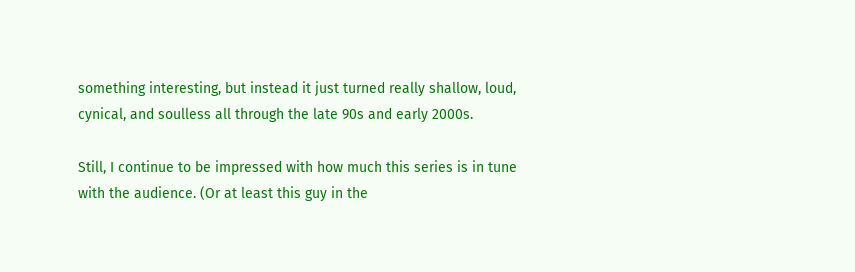something interesting, but instead it just turned really shallow, loud, cynical, and soulless all through the late 90s and early 2000s.

Still, I continue to be impressed with how much this series is in tune with the audience. (Or at least this guy in the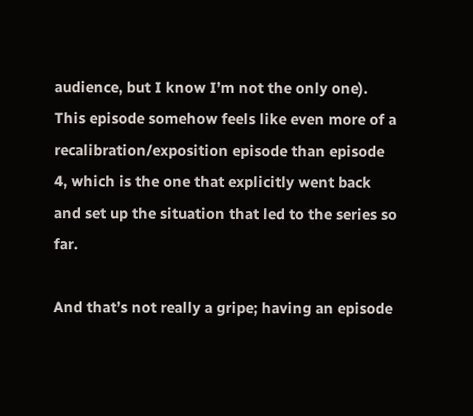audience, but I know I’m not the only one). This episode somehow feels like even more of a recalibration/exposition episode than episode 4, which is the one that explicitly went back and set up the situation that led to the series so far.

And that’s not really a gripe; having an episode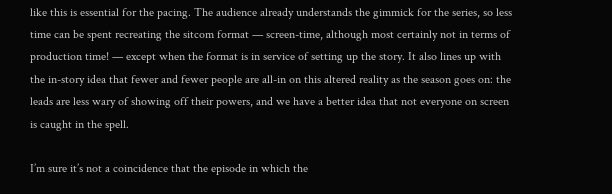like this is essential for the pacing. The audience already understands the gimmick for the series, so less time can be spent recreating the sitcom format — screen-time, although most certainly not in terms of production time! — except when the format is in service of setting up the story. It also lines up with the in-story idea that fewer and fewer people are all-in on this altered reality as the season goes on: the leads are less wary of showing off their powers, and we have a better idea that not everyone on screen is caught in the spell.

I’m sure it’s not a coincidence that the episode in which the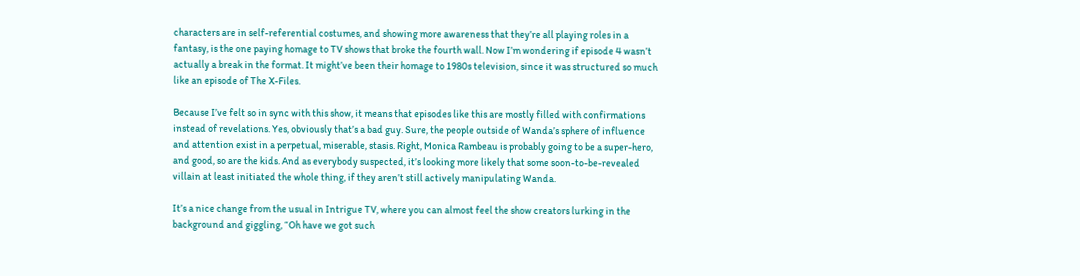characters are in self-referential costumes, and showing more awareness that they’re all playing roles in a fantasy, is the one paying homage to TV shows that broke the fourth wall. Now I’m wondering if episode 4 wasn’t actually a break in the format. It might’ve been their homage to 1980s television, since it was structured so much like an episode of The X-Files.

Because I’ve felt so in sync with this show, it means that episodes like this are mostly filled with confirmations instead of revelations. Yes, obviously that’s a bad guy. Sure, the people outside of Wanda’s sphere of influence and attention exist in a perpetual, miserable, stasis. Right, Monica Rambeau is probably going to be a super-hero, and good, so are the kids. And as everybody suspected, it’s looking more likely that some soon-to-be-revealed villain at least initiated the whole thing, if they aren’t still actively manipulating Wanda.

It’s a nice change from the usual in Intrigue TV, where you can almost feel the show creators lurking in the background and giggling, “Oh have we got such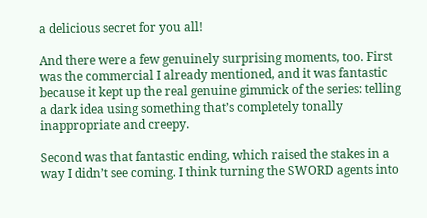a delicious secret for you all!

And there were a few genuinely surprising moments, too. First was the commercial I already mentioned, and it was fantastic because it kept up the real genuine gimmick of the series: telling a dark idea using something that’s completely tonally inappropriate and creepy.

Second was that fantastic ending, which raised the stakes in a way I didn’t see coming. I think turning the SWORD agents into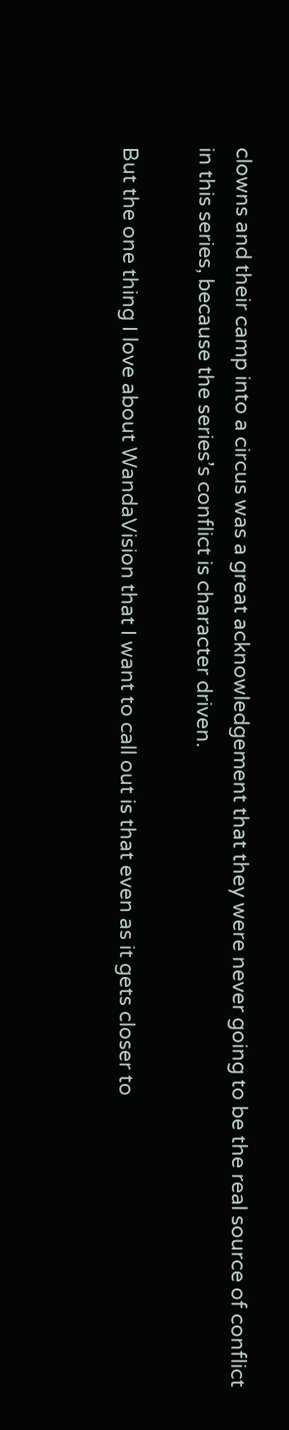clowns and their camp into a circus was a great acknowledgement that they were never going to be the real source of conflict in this series, because the series’s conflict is character driven.

But the one thing I love about WandaVision that I want to call out is that even as it gets closer to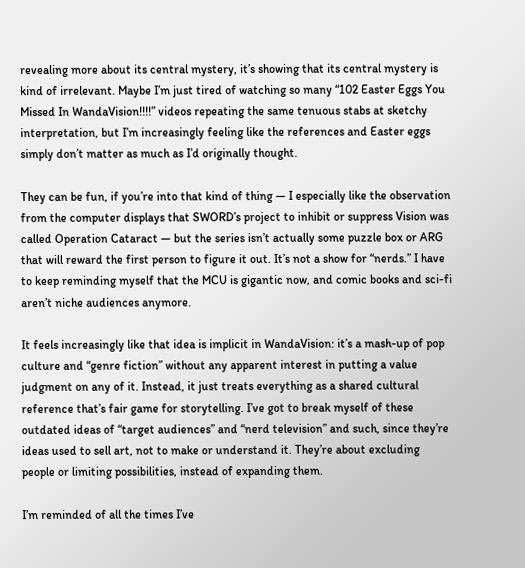revealing more about its central mystery, it’s showing that its central mystery is kind of irrelevant. Maybe I’m just tired of watching so many “102 Easter Eggs You Missed In WandaVision!!!!” videos repeating the same tenuous stabs at sketchy interpretation, but I’m increasingly feeling like the references and Easter eggs simply don’t matter as much as I’d originally thought.

They can be fun, if you’re into that kind of thing — I especially like the observation from the computer displays that SWORD’s project to inhibit or suppress Vision was called Operation Cataract — but the series isn’t actually some puzzle box or ARG that will reward the first person to figure it out. It’s not a show for “nerds.” I have to keep reminding myself that the MCU is gigantic now, and comic books and sci-fi aren’t niche audiences anymore.

It feels increasingly like that idea is implicit in WandaVision: it’s a mash-up of pop culture and “genre fiction” without any apparent interest in putting a value judgment on any of it. Instead, it just treats everything as a shared cultural reference that’s fair game for storytelling. I’ve got to break myself of these outdated ideas of “target audiences” and “nerd television” and such, since they’re ideas used to sell art, not to make or understand it. They’re about excluding people or limiting possibilities, instead of expanding them.

I’m reminded of all the times I’ve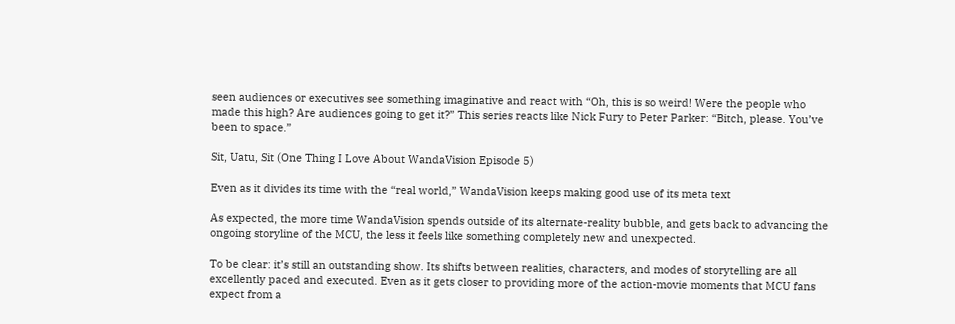seen audiences or executives see something imaginative and react with “Oh, this is so weird! Were the people who made this high? Are audiences going to get it?” This series reacts like Nick Fury to Peter Parker: “Bitch, please. You’ve been to space.”

Sit, Uatu, Sit (One Thing I Love About WandaVision Episode 5)

Even as it divides its time with the “real world,” WandaVision keeps making good use of its meta text

As expected, the more time WandaVision spends outside of its alternate-reality bubble, and gets back to advancing the ongoing storyline of the MCU, the less it feels like something completely new and unexpected.

To be clear: it’s still an outstanding show. Its shifts between realities, characters, and modes of storytelling are all excellently paced and executed. Even as it gets closer to providing more of the action-movie moments that MCU fans expect from a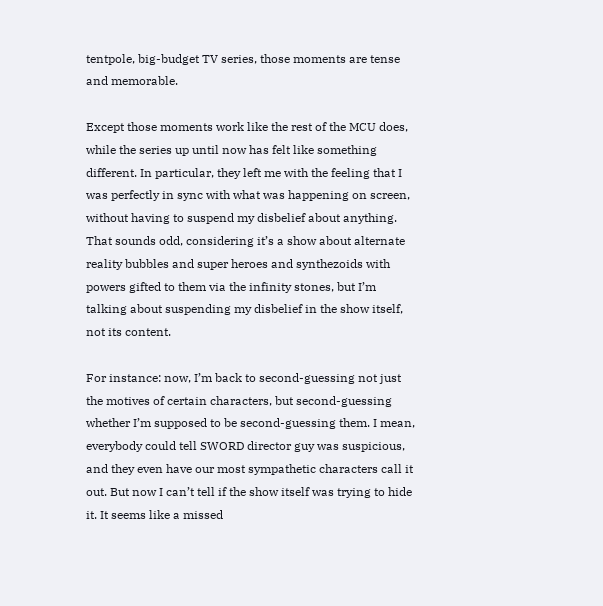tentpole, big-budget TV series, those moments are tense and memorable.

Except those moments work like the rest of the MCU does, while the series up until now has felt like something different. In particular, they left me with the feeling that I was perfectly in sync with what was happening on screen, without having to suspend my disbelief about anything. That sounds odd, considering it’s a show about alternate reality bubbles and super heroes and synthezoids with powers gifted to them via the infinity stones, but I’m talking about suspending my disbelief in the show itself, not its content.

For instance: now, I’m back to second-guessing not just the motives of certain characters, but second-guessing whether I’m supposed to be second-guessing them. I mean, everybody could tell SWORD director guy was suspicious, and they even have our most sympathetic characters call it out. But now I can’t tell if the show itself was trying to hide it. It seems like a missed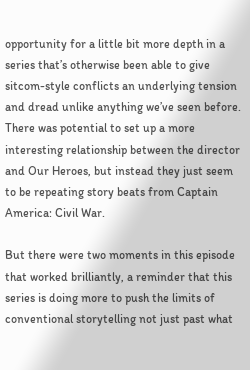opportunity for a little bit more depth in a series that’s otherwise been able to give sitcom-style conflicts an underlying tension and dread unlike anything we’ve seen before. There was potential to set up a more interesting relationship between the director and Our Heroes, but instead they just seem to be repeating story beats from Captain America: Civil War.

But there were two moments in this episode that worked brilliantly, a reminder that this series is doing more to push the limits of conventional storytelling not just past what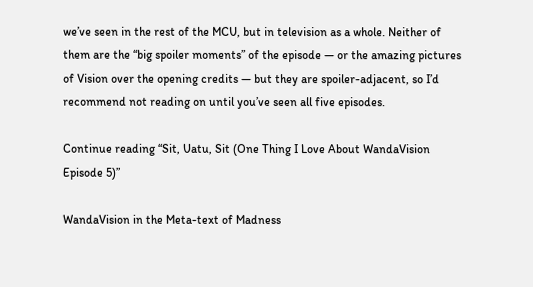we’ve seen in the rest of the MCU, but in television as a whole. Neither of them are the “big spoiler moments” of the episode — or the amazing pictures of Vision over the opening credits — but they are spoiler-adjacent, so I’d recommend not reading on until you’ve seen all five episodes.

Continue reading “Sit, Uatu, Sit (One Thing I Love About WandaVision Episode 5)”

WandaVision in the Meta-text of Madness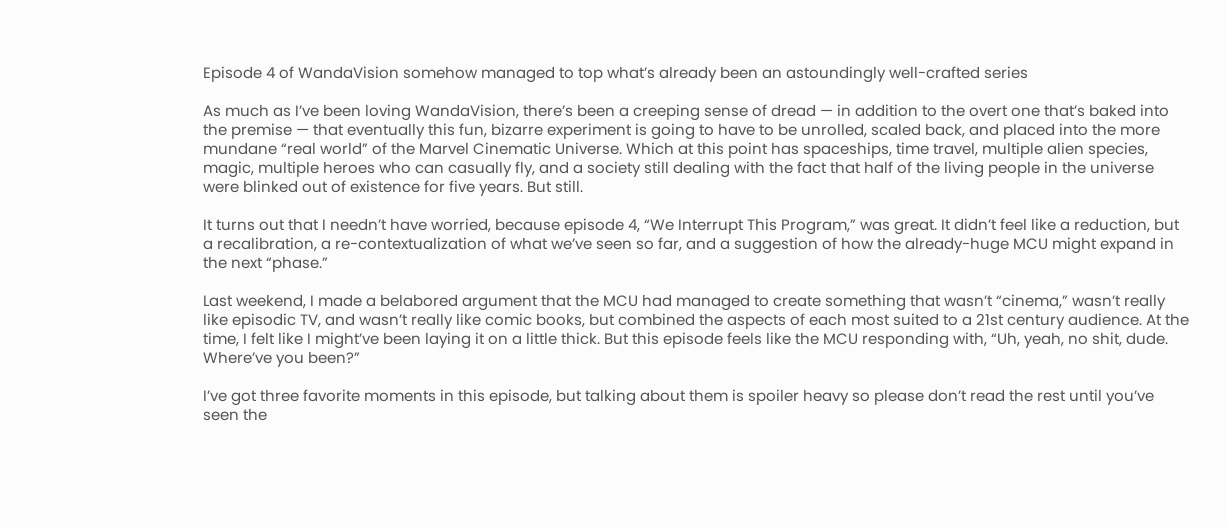Episode 4 of WandaVision somehow managed to top what’s already been an astoundingly well-crafted series

As much as I’ve been loving WandaVision, there’s been a creeping sense of dread — in addition to the overt one that’s baked into the premise — that eventually this fun, bizarre experiment is going to have to be unrolled, scaled back, and placed into the more mundane “real world” of the Marvel Cinematic Universe. Which at this point has spaceships, time travel, multiple alien species, magic, multiple heroes who can casually fly, and a society still dealing with the fact that half of the living people in the universe were blinked out of existence for five years. But still.

It turns out that I needn’t have worried, because episode 4, “We Interrupt This Program,” was great. It didn’t feel like a reduction, but a recalibration, a re-contextualization of what we’ve seen so far, and a suggestion of how the already-huge MCU might expand in the next “phase.”

Last weekend, I made a belabored argument that the MCU had managed to create something that wasn’t “cinema,” wasn’t really like episodic TV, and wasn’t really like comic books, but combined the aspects of each most suited to a 21st century audience. At the time, I felt like I might’ve been laying it on a little thick. But this episode feels like the MCU responding with, “Uh, yeah, no shit, dude. Where’ve you been?”

I’ve got three favorite moments in this episode, but talking about them is spoiler heavy so please don’t read the rest until you’ve seen the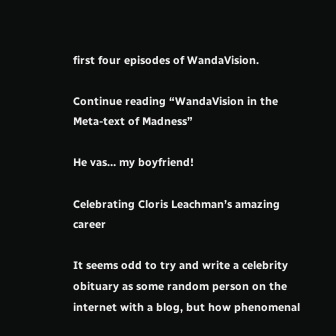first four episodes of WandaVision.

Continue reading “WandaVision in the Meta-text of Madness”

He vas… my boyfriend!

Celebrating Cloris Leachman’s amazing career

It seems odd to try and write a celebrity obituary as some random person on the internet with a blog, but how phenomenal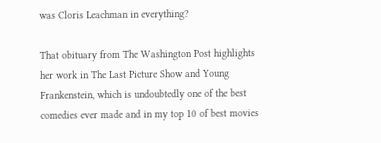was Cloris Leachman in everything?

That obituary from The Washington Post highlights her work in The Last Picture Show and Young Frankenstein, which is undoubtedly one of the best comedies ever made and in my top 10 of best movies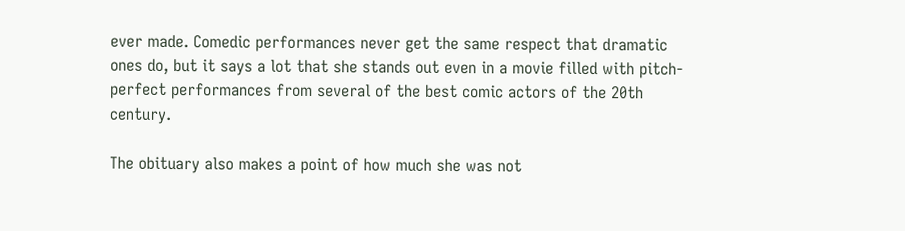ever made. Comedic performances never get the same respect that dramatic ones do, but it says a lot that she stands out even in a movie filled with pitch-perfect performances from several of the best comic actors of the 20th century.

The obituary also makes a point of how much she was not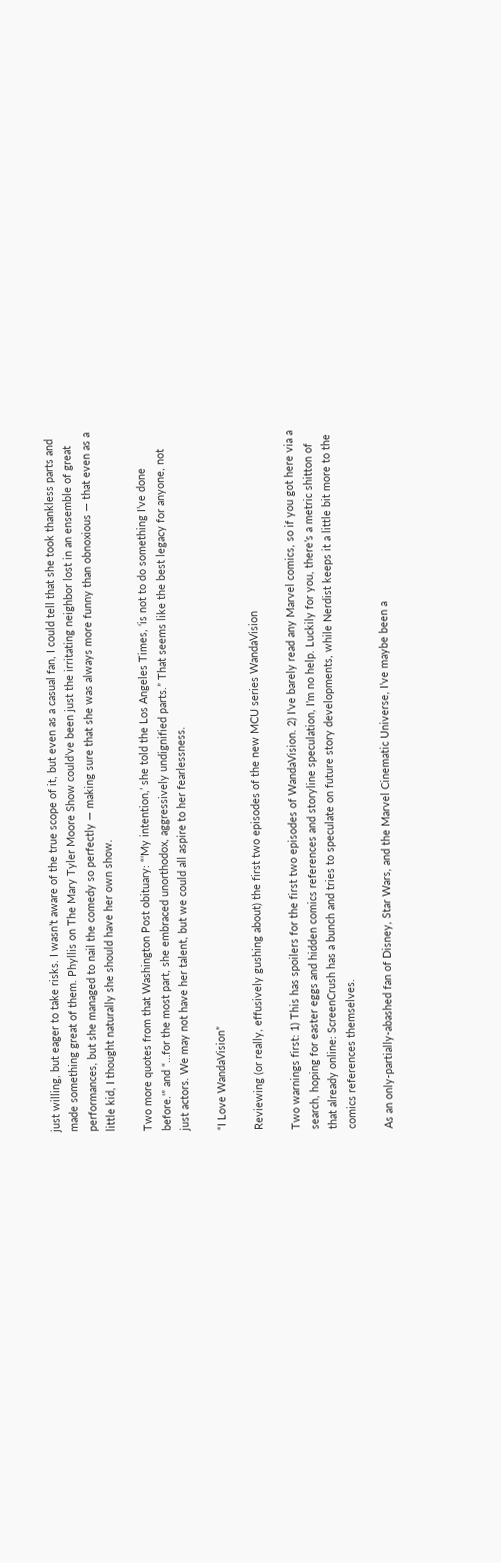just willing, but eager to take risks. I wasn’t aware of the true scope of it, but even as a casual fan, I could tell that she took thankless parts and made something great of them. Phyllis on The Mary Tyler Moore Show could’ve been just the irritating neighbor lost in an ensemble of great performances, but she managed to nail the comedy so perfectly — making sure that she was always more funny than obnoxious — that even as a little kid, I thought naturally she should have her own show.

Two more quotes from that Washington Post obituary: “‘My intention,’ she told the Los Angeles Times, ‘is not to do something I’ve done before.'” and “…for the most part, she embraced unorthodox, aggressively undignified parts.” That seems like the best legacy for anyone, not just actors. We may not have her talent, but we could all aspire to her fearlessness.

“I Love WandaVision”

Reviewing (or really, effusively gushing about) the first two episodes of the new MCU series WandaVision

Two warnings first: 1) This has spoilers for the first two episodes of WandaVision. 2) I’ve barely read any Marvel comics, so if you got here via a search, hoping for easter eggs and hidden comics references and storyline speculation, I’m no help. Luckily for you, there’s a metric shitton of that already online: ScreenCrush has a bunch and tries to speculate on future story developments, while Nerdist keeps it a little bit more to the comics references themselves.

As an only-partially-abashed fan of Disney, Star Wars, and the Marvel Cinematic Universe, I’ve maybe been a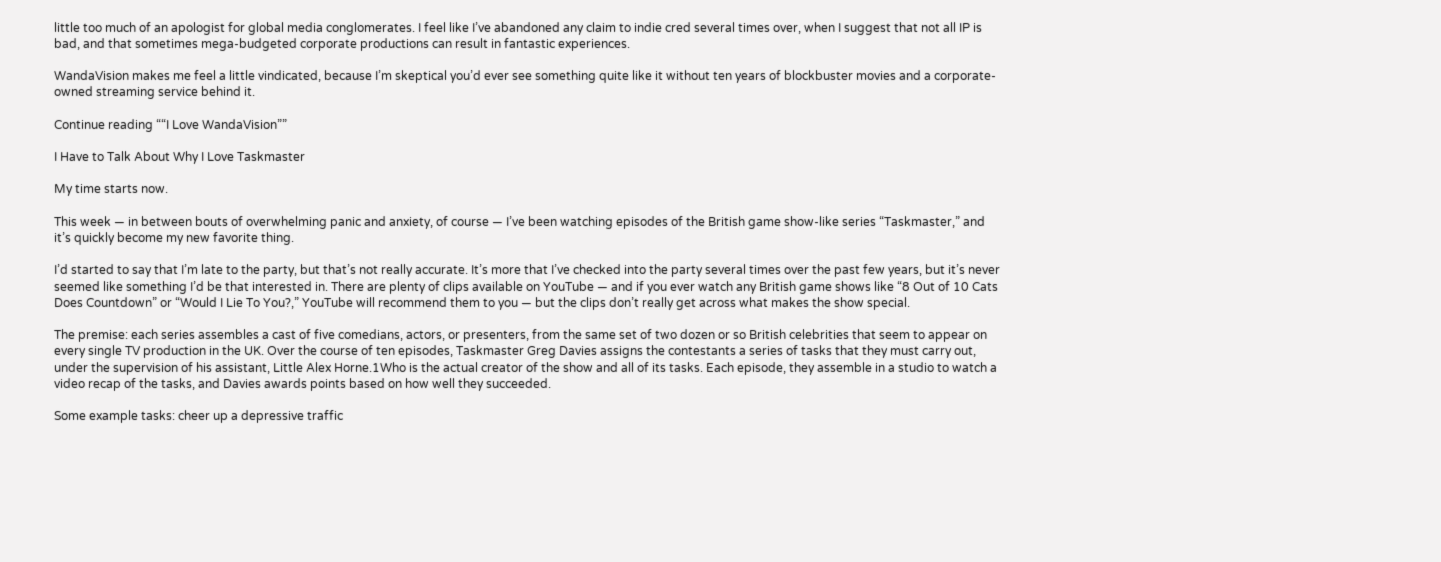little too much of an apologist for global media conglomerates. I feel like I’ve abandoned any claim to indie cred several times over, when I suggest that not all IP is bad, and that sometimes mega-budgeted corporate productions can result in fantastic experiences.

WandaVision makes me feel a little vindicated, because I’m skeptical you’d ever see something quite like it without ten years of blockbuster movies and a corporate-owned streaming service behind it.

Continue reading ““I Love WandaVision””

I Have to Talk About Why I Love Taskmaster

My time starts now.

This week — in between bouts of overwhelming panic and anxiety, of course — I’ve been watching episodes of the British game show-like series “Taskmaster,” and it’s quickly become my new favorite thing.

I’d started to say that I’m late to the party, but that’s not really accurate. It’s more that I’ve checked into the party several times over the past few years, but it’s never seemed like something I’d be that interested in. There are plenty of clips available on YouTube — and if you ever watch any British game shows like “8 Out of 10 Cats Does Countdown” or “Would I Lie To You?,” YouTube will recommend them to you — but the clips don’t really get across what makes the show special.

The premise: each series assembles a cast of five comedians, actors, or presenters, from the same set of two dozen or so British celebrities that seem to appear on every single TV production in the UK. Over the course of ten episodes, Taskmaster Greg Davies assigns the contestants a series of tasks that they must carry out, under the supervision of his assistant, Little Alex Horne.1Who is the actual creator of the show and all of its tasks. Each episode, they assemble in a studio to watch a video recap of the tasks, and Davies awards points based on how well they succeeded.

Some example tasks: cheer up a depressive traffic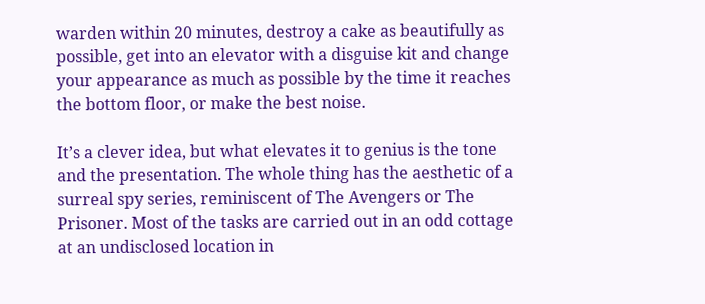warden within 20 minutes, destroy a cake as beautifully as possible, get into an elevator with a disguise kit and change your appearance as much as possible by the time it reaches the bottom floor, or make the best noise.

It’s a clever idea, but what elevates it to genius is the tone and the presentation. The whole thing has the aesthetic of a surreal spy series, reminiscent of The Avengers or The Prisoner. Most of the tasks are carried out in an odd cottage at an undisclosed location in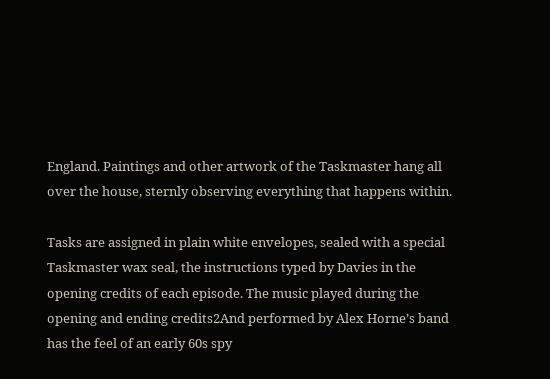England. Paintings and other artwork of the Taskmaster hang all over the house, sternly observing everything that happens within.

Tasks are assigned in plain white envelopes, sealed with a special Taskmaster wax seal, the instructions typed by Davies in the opening credits of each episode. The music played during the opening and ending credits2And performed by Alex Horne’s band has the feel of an early 60s spy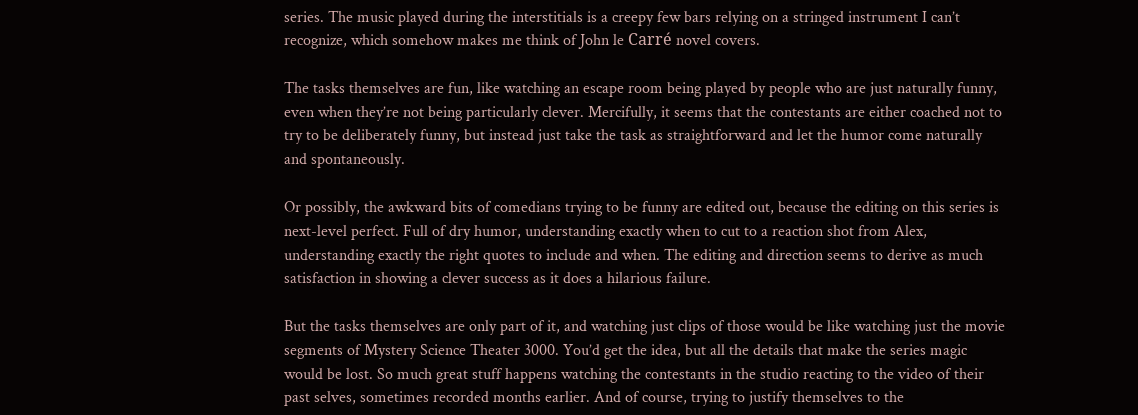series. The music played during the interstitials is a creepy few bars relying on a stringed instrument I can’t recognize, which somehow makes me think of John le Carré novel covers.

The tasks themselves are fun, like watching an escape room being played by people who are just naturally funny, even when they’re not being particularly clever. Mercifully, it seems that the contestants are either coached not to try to be deliberately funny, but instead just take the task as straightforward and let the humor come naturally and spontaneously.

Or possibly, the awkward bits of comedians trying to be funny are edited out, because the editing on this series is next-level perfect. Full of dry humor, understanding exactly when to cut to a reaction shot from Alex, understanding exactly the right quotes to include and when. The editing and direction seems to derive as much satisfaction in showing a clever success as it does a hilarious failure.

But the tasks themselves are only part of it, and watching just clips of those would be like watching just the movie segments of Mystery Science Theater 3000. You’d get the idea, but all the details that make the series magic would be lost. So much great stuff happens watching the contestants in the studio reacting to the video of their past selves, sometimes recorded months earlier. And of course, trying to justify themselves to the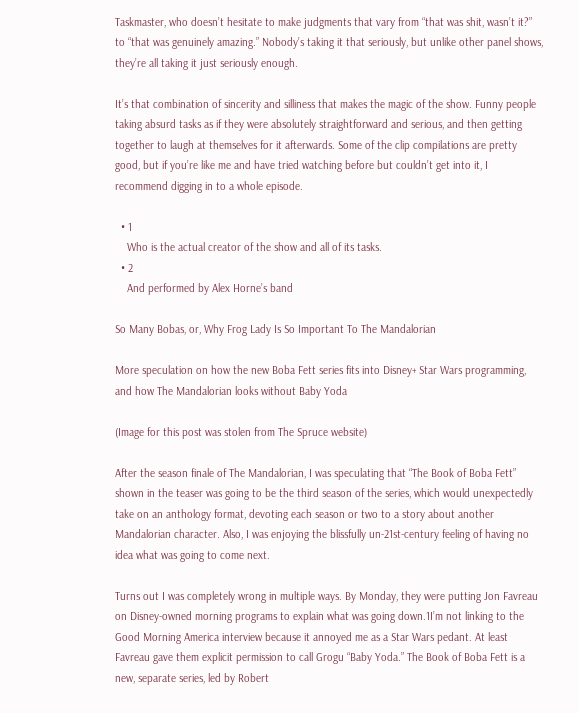Taskmaster, who doesn’t hesitate to make judgments that vary from “that was shit, wasn’t it?” to “that was genuinely amazing.” Nobody’s taking it that seriously, but unlike other panel shows, they’re all taking it just seriously enough.

It’s that combination of sincerity and silliness that makes the magic of the show. Funny people taking absurd tasks as if they were absolutely straightforward and serious, and then getting together to laugh at themselves for it afterwards. Some of the clip compilations are pretty good, but if you’re like me and have tried watching before but couldn’t get into it, I recommend digging in to a whole episode.

  • 1
    Who is the actual creator of the show and all of its tasks.
  • 2
    And performed by Alex Horne’s band

So Many Bobas, or, Why Frog Lady Is So Important To The Mandalorian

More speculation on how the new Boba Fett series fits into Disney+ Star Wars programming, and how The Mandalorian looks without Baby Yoda

(Image for this post was stolen from The Spruce website)

After the season finale of The Mandalorian, I was speculating that “The Book of Boba Fett” shown in the teaser was going to be the third season of the series, which would unexpectedly take on an anthology format, devoting each season or two to a story about another Mandalorian character. Also, I was enjoying the blissfully un-21st-century feeling of having no idea what was going to come next.

Turns out I was completely wrong in multiple ways. By Monday, they were putting Jon Favreau on Disney-owned morning programs to explain what was going down.1I’m not linking to the Good Morning America interview because it annoyed me as a Star Wars pedant. At least Favreau gave them explicit permission to call Grogu “Baby Yoda.” The Book of Boba Fett is a new, separate series, led by Robert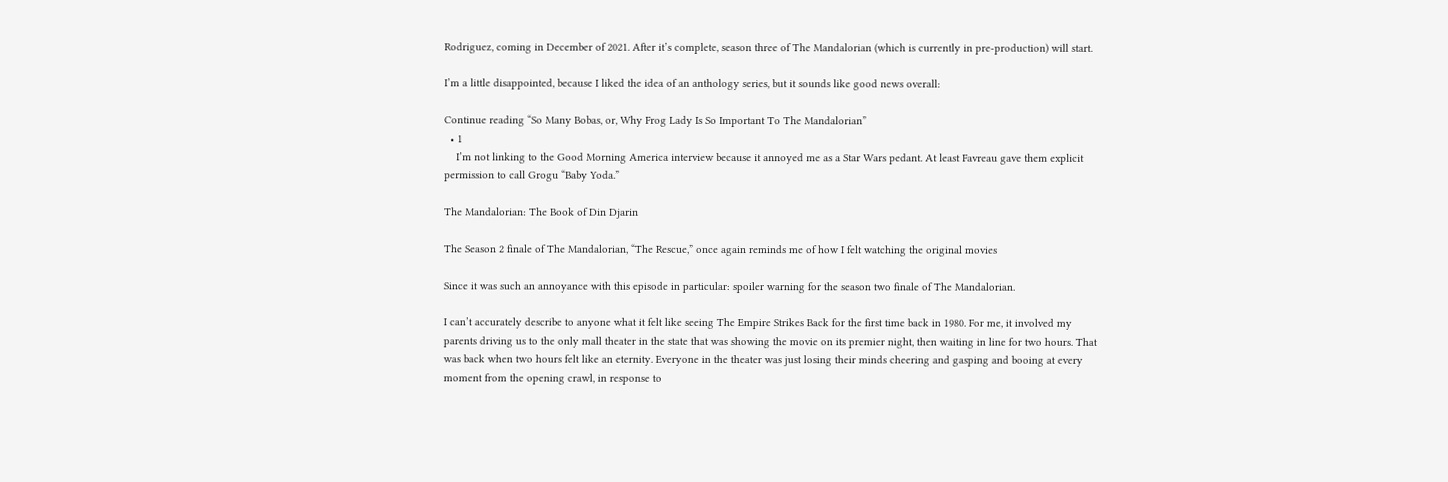Rodriguez, coming in December of 2021. After it’s complete, season three of The Mandalorian (which is currently in pre-production) will start.

I’m a little disappointed, because I liked the idea of an anthology series, but it sounds like good news overall:

Continue reading “So Many Bobas, or, Why Frog Lady Is So Important To The Mandalorian”
  • 1
    I’m not linking to the Good Morning America interview because it annoyed me as a Star Wars pedant. At least Favreau gave them explicit permission to call Grogu “Baby Yoda.”

The Mandalorian: The Book of Din Djarin

The Season 2 finale of The Mandalorian, “The Rescue,” once again reminds me of how I felt watching the original movies

Since it was such an annoyance with this episode in particular: spoiler warning for the season two finale of The Mandalorian.

I can’t accurately describe to anyone what it felt like seeing The Empire Strikes Back for the first time back in 1980. For me, it involved my parents driving us to the only mall theater in the state that was showing the movie on its premier night, then waiting in line for two hours. That was back when two hours felt like an eternity. Everyone in the theater was just losing their minds cheering and gasping and booing at every moment from the opening crawl, in response to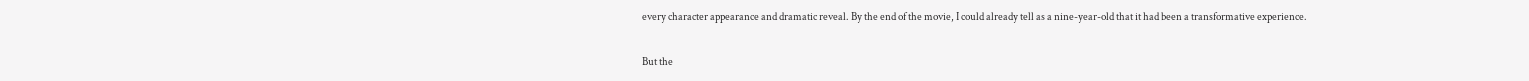every character appearance and dramatic reveal. By the end of the movie, I could already tell as a nine-year-old that it had been a transformative experience.

But the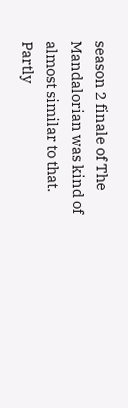season 2 finale of The Mandalorian was kind of almost similar to that. Partly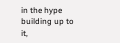in the hype building up to it,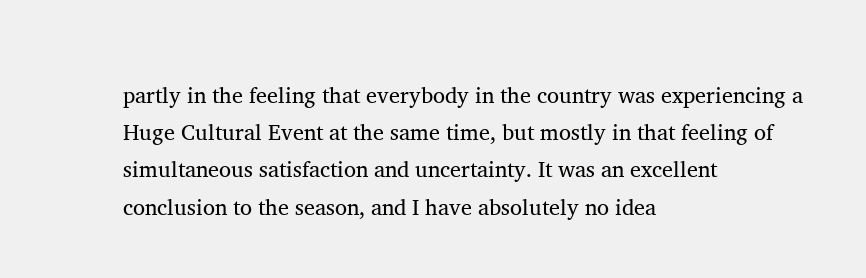partly in the feeling that everybody in the country was experiencing a Huge Cultural Event at the same time, but mostly in that feeling of simultaneous satisfaction and uncertainty. It was an excellent conclusion to the season, and I have absolutely no idea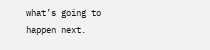what’s going to happen next.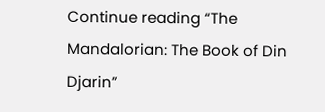Continue reading “The Mandalorian: The Book of Din Djarin”